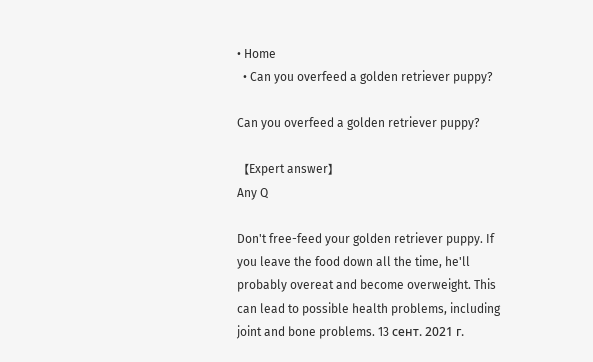• Home
  • Can you overfeed a golden retriever puppy?

Can you overfeed a golden retriever puppy?

【Expert answer】
Any Q

Don't free-feed your golden retriever puppy. If you leave the food down all the time, he'll probably overeat and become overweight. This can lead to possible health problems, including joint and bone problems. 13 сент. 2021 г.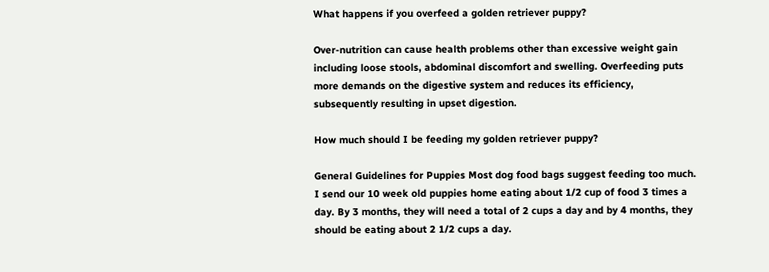What happens if you overfeed a golden retriever puppy?

Over-nutrition can cause health problems other than excessive weight gain including loose stools, abdominal discomfort and swelling. Overfeeding puts more demands on the digestive system and reduces its efficiency, subsequently resulting in upset digestion.

How much should I be feeding my golden retriever puppy?

General Guidelines for Puppies Most dog food bags suggest feeding too much. I send our 10 week old puppies home eating about 1/2 cup of food 3 times a day. By 3 months, they will need a total of 2 cups a day and by 4 months, they should be eating about 2 1/2 cups a day.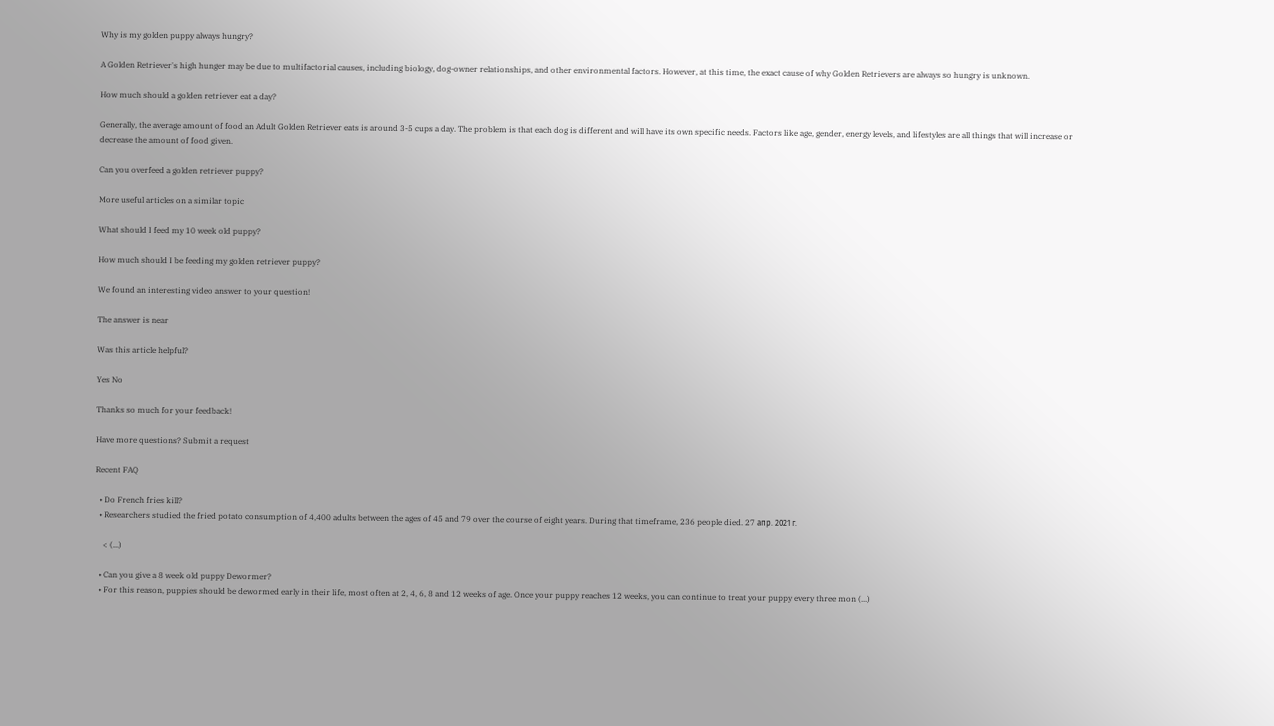Why is my golden puppy always hungry?

A Golden Retriever's high hunger may be due to multifactorial causes, including biology, dog-owner relationships, and other environmental factors. However, at this time, the exact cause of why Golden Retrievers are always so hungry is unknown.

How much should a golden retriever eat a day?

Generally, the average amount of food an Adult Golden Retriever eats is around 3-5 cups a day. The problem is that each dog is different and will have its own specific needs. Factors like age, gender, energy levels, and lifestyles are all things that will increase or decrease the amount of food given.

Can you overfeed a golden retriever puppy?

More useful articles on a similar topic

What should I feed my 10 week old puppy?

How much should I be feeding my golden retriever puppy?

We found an interesting video answer to your question!

The answer is near

Was this article helpful?

Yes No

Thanks so much for your feedback!

Have more questions? Submit a request

Recent FAQ

  • Do French fries kill?
  • Researchers studied the fried potato consumption of 4,400 adults between the ages of 45 and 79 over the course of eight years. During that timeframe, 236 people died. 27 апр. 2021 г.

    < (...)

  • Can you give a 8 week old puppy Dewormer?
  • For this reason, puppies should be dewormed early in their life, most often at 2, 4, 6, 8 and 12 weeks of age. Once your puppy reaches 12 weeks, you can continue to treat your puppy every three mon (...)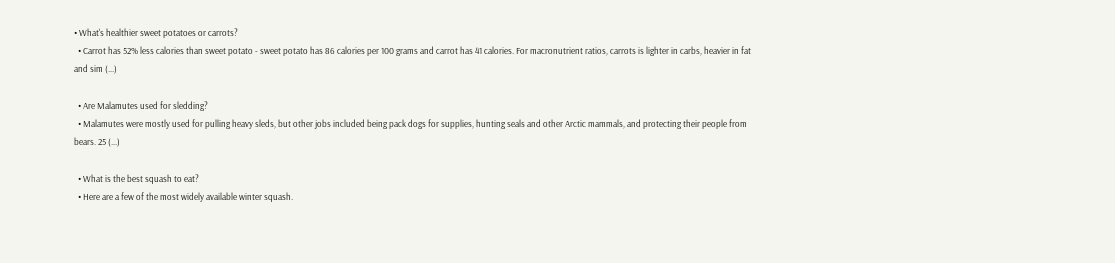• What's healthier sweet potatoes or carrots?
  • Carrot has 52% less calories than sweet potato - sweet potato has 86 calories per 100 grams and carrot has 41 calories. For macronutrient ratios, carrots is lighter in carbs, heavier in fat and sim (...)

  • Are Malamutes used for sledding?
  • Malamutes were mostly used for pulling heavy sleds, but other jobs included being pack dogs for supplies, hunting seals and other Arctic mammals, and protecting their people from bears. 25 (...)

  • What is the best squash to eat?
  • Here are a few of the most widely available winter squash.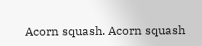Acorn squash. Acorn squash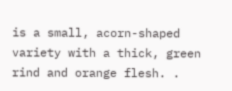is a small, acorn-shaped variety with a thick, green rind and orange flesh. .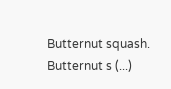Butternut squash. Butternut s (...)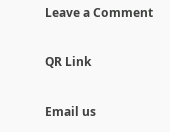Leave a Comment

QR Link

Email us